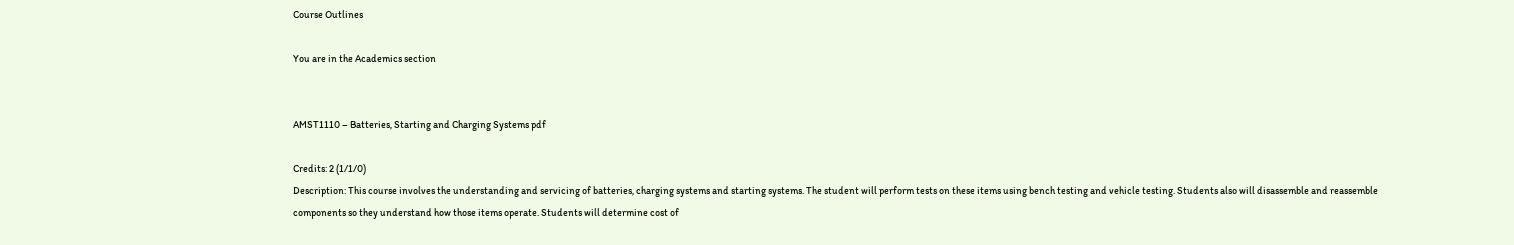Course Outlines

You are in the Academics section


AMST1110 – Batteries, Starting and Charging Systems pdf

Credits: 2 (1/1/0)
Description: This course involves the understanding and servicing of batteries, charging systems and starting systems. The student will perform tests on these items using bench testing and vehicle testing. Students also will disassemble and reassemble components so they understand how those items operate. Students will determine cost of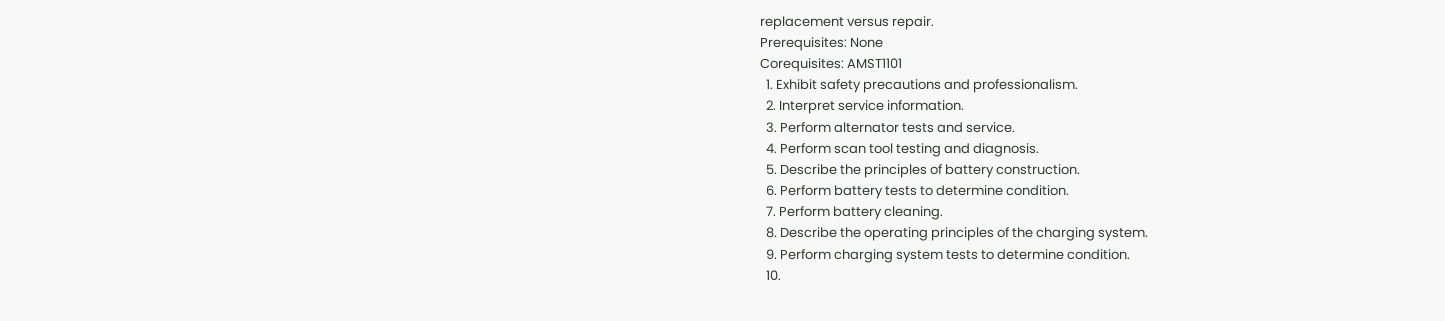replacement versus repair.
Prerequisites: None
Corequisites: AMST1101
  1. Exhibit safety precautions and professionalism.
  2. Interpret service information.
  3. Perform alternator tests and service.
  4. Perform scan tool testing and diagnosis.
  5. Describe the principles of battery construction.
  6. Perform battery tests to determine condition.
  7. Perform battery cleaning.
  8. Describe the operating principles of the charging system.
  9. Perform charging system tests to determine condition.
  10.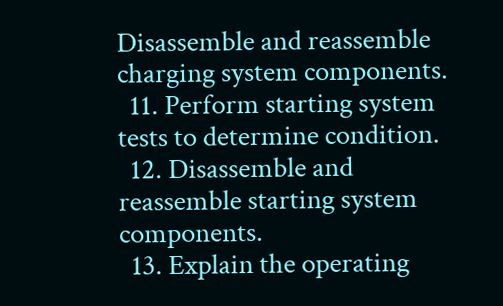Disassemble and reassemble charging system components.
  11. Perform starting system tests to determine condition.
  12. Disassemble and reassemble starting system components.
  13. Explain the operating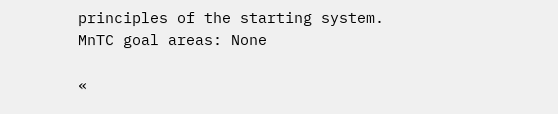principles of the starting system.
MnTC goal areas: None

«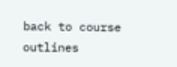back to course outlines